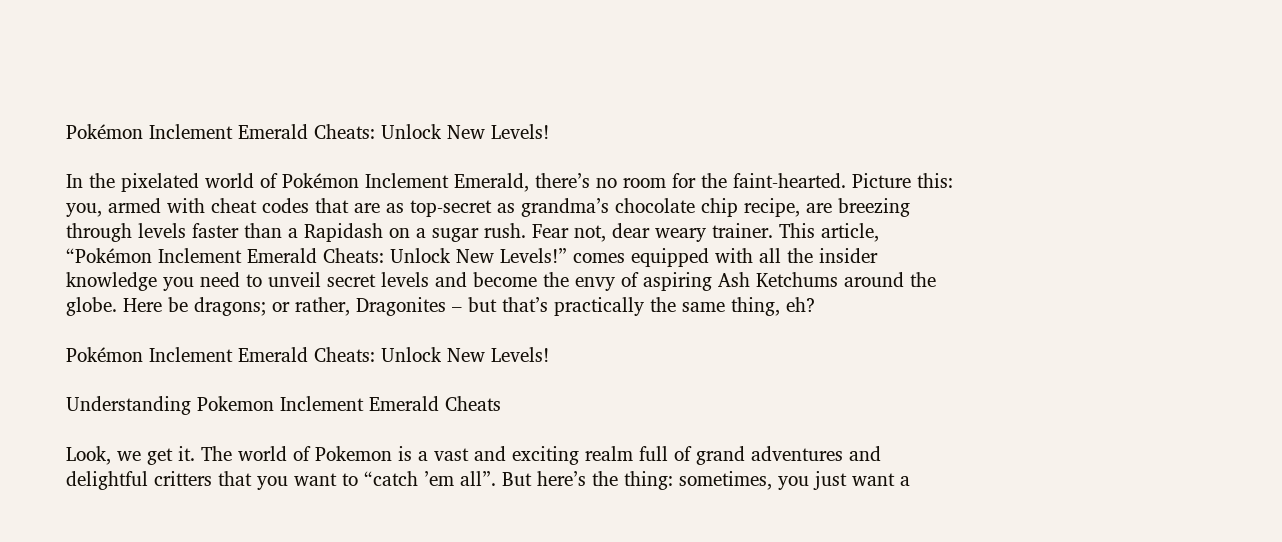Pokémon Inclement Emerald Cheats: Unlock New Levels!

In the pixelated world of Pokémon Inclement Emerald, there’s no room for the faint-hearted. Picture this: you, armed with cheat codes that are as top-secret as grandma’s chocolate chip recipe, are breezing through levels faster than a Rapidash on a sugar rush. Fear not, dear weary trainer. This article, “Pokémon Inclement Emerald Cheats: Unlock New Levels!” comes equipped with all the insider knowledge you need to unveil secret levels and become the envy of aspiring Ash Ketchums around the globe. Here be dragons; or rather, Dragonites – but that’s practically the same thing, eh?

Pokémon Inclement Emerald Cheats: Unlock New Levels!

Understanding Pokemon Inclement Emerald Cheats

Look, we get it. The world of Pokemon is a vast and exciting realm full of grand adventures and delightful critters that you want to “catch ’em all”. But here’s the thing: sometimes, you just want a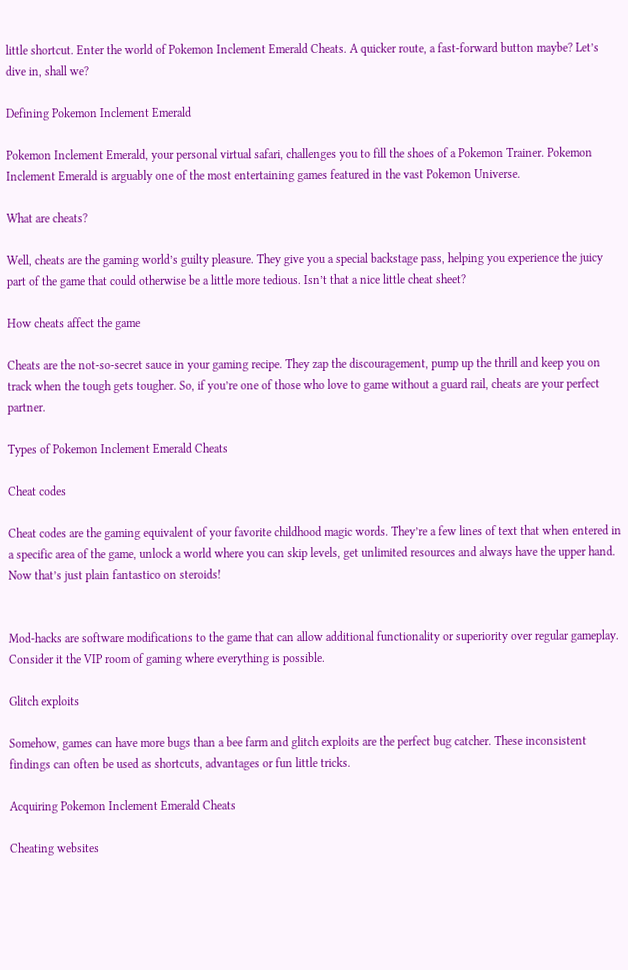little shortcut. Enter the world of Pokemon Inclement Emerald Cheats. A quicker route, a fast-forward button maybe? Let’s dive in, shall we?

Defining Pokemon Inclement Emerald

Pokemon Inclement Emerald, your personal virtual safari, challenges you to fill the shoes of a Pokemon Trainer. Pokemon Inclement Emerald is arguably one of the most entertaining games featured in the vast Pokemon Universe.

What are cheats?

Well, cheats are the gaming world’s guilty pleasure. They give you a special backstage pass, helping you experience the juicy part of the game that could otherwise be a little more tedious. Isn’t that a nice little cheat sheet?

How cheats affect the game

Cheats are the not-so-secret sauce in your gaming recipe. They zap the discouragement, pump up the thrill and keep you on track when the tough gets tougher. So, if you’re one of those who love to game without a guard rail, cheats are your perfect partner.

Types of Pokemon Inclement Emerald Cheats

Cheat codes

Cheat codes are the gaming equivalent of your favorite childhood magic words. They’re a few lines of text that when entered in a specific area of the game, unlock a world where you can skip levels, get unlimited resources and always have the upper hand. Now that’s just plain fantastico on steroids!


Mod-hacks are software modifications to the game that can allow additional functionality or superiority over regular gameplay. Consider it the VIP room of gaming where everything is possible.

Glitch exploits

Somehow, games can have more bugs than a bee farm and glitch exploits are the perfect bug catcher. These inconsistent findings can often be used as shortcuts, advantages or fun little tricks.

Acquiring Pokemon Inclement Emerald Cheats

Cheating websites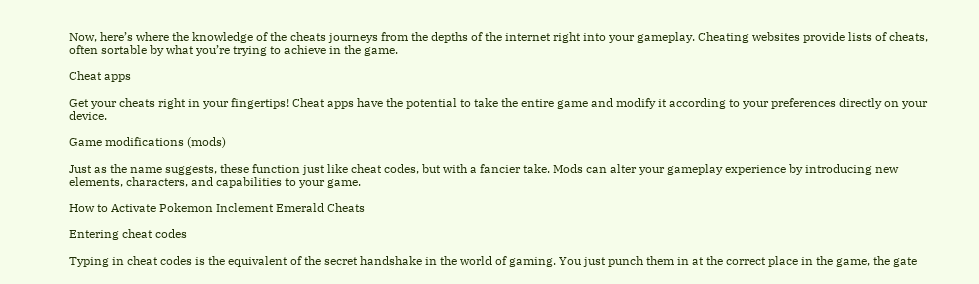Now, here’s where the knowledge of the cheats journeys from the depths of the internet right into your gameplay. Cheating websites provide lists of cheats, often sortable by what you’re trying to achieve in the game.

Cheat apps

Get your cheats right in your fingertips! Cheat apps have the potential to take the entire game and modify it according to your preferences directly on your device.

Game modifications (mods)

Just as the name suggests, these function just like cheat codes, but with a fancier take. Mods can alter your gameplay experience by introducing new elements, characters, and capabilities to your game.

How to Activate Pokemon Inclement Emerald Cheats

Entering cheat codes

Typing in cheat codes is the equivalent of the secret handshake in the world of gaming. You just punch them in at the correct place in the game, the gate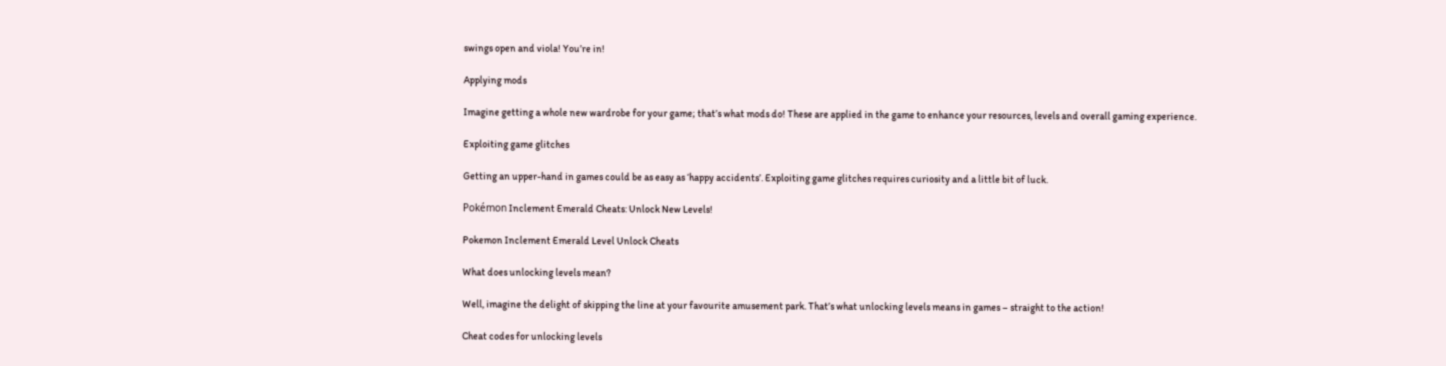swings open and viola! You’re in!

Applying mods

Imagine getting a whole new wardrobe for your game; that’s what mods do! These are applied in the game to enhance your resources, levels and overall gaming experience.

Exploiting game glitches

Getting an upper-hand in games could be as easy as ‘happy accidents’. Exploiting game glitches requires curiosity and a little bit of luck.

Pokémon Inclement Emerald Cheats: Unlock New Levels!

Pokemon Inclement Emerald Level Unlock Cheats

What does unlocking levels mean?

Well, imagine the delight of skipping the line at your favourite amusement park. That’s what unlocking levels means in games – straight to the action!

Cheat codes for unlocking levels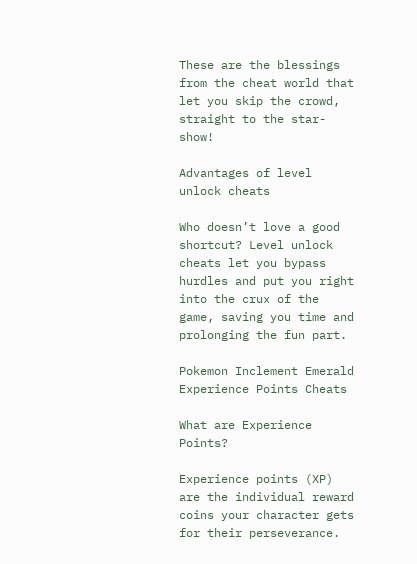These are the blessings from the cheat world that let you skip the crowd, straight to the star-show!

Advantages of level unlock cheats

Who doesn’t love a good shortcut? Level unlock cheats let you bypass hurdles and put you right into the crux of the game, saving you time and prolonging the fun part.

Pokemon Inclement Emerald Experience Points Cheats

What are Experience Points?

Experience points (XP) are the individual reward coins your character gets for their perseverance.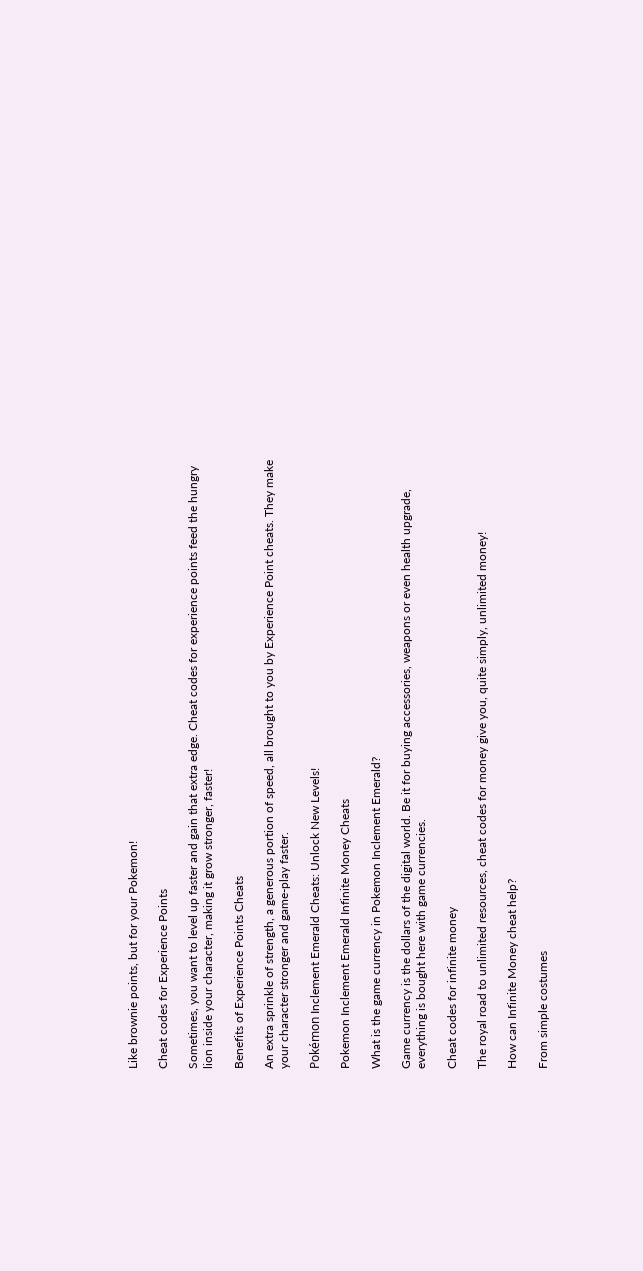Like brownie points, but for your Pokemon!

Cheat codes for Experience Points

Sometimes, you want to level up faster and gain that extra edge. Cheat codes for experience points feed the hungry lion inside your character, making it grow stronger, faster!

Benefits of Experience Points Cheats

An extra sprinkle of strength, a generous portion of speed, all brought to you by Experience Point cheats. They make your character stronger and game-play faster.

Pokémon Inclement Emerald Cheats: Unlock New Levels!

Pokemon Inclement Emerald Infinite Money Cheats

What is the game currency in Pokemon Inclement Emerald?

Game currency is the dollars of the digital world. Be it for buying accessories, weapons or even health upgrade, everything is bought here with game currencies.

Cheat codes for infinite money

The royal road to unlimited resources, cheat codes for money give you, quite simply, unlimited money!

How can Infinite Money cheat help?

From simple costumes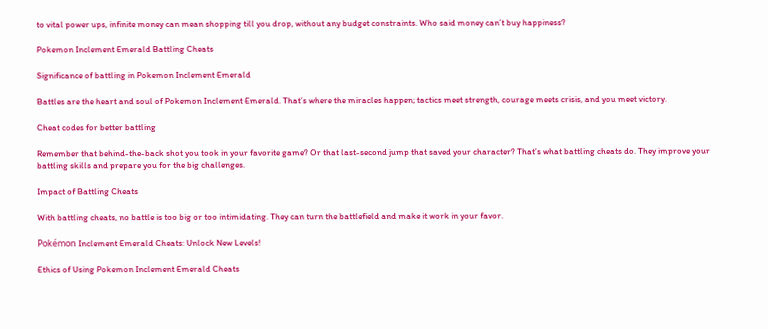to vital power ups, infinite money can mean shopping till you drop, without any budget constraints. Who said money can’t buy happiness?

Pokemon Inclement Emerald Battling Cheats

Significance of battling in Pokemon Inclement Emerald

Battles are the heart and soul of Pokemon Inclement Emerald. That’s where the miracles happen; tactics meet strength, courage meets crisis, and you meet victory.

Cheat codes for better battling

Remember that behind-the-back shot you took in your favorite game? Or that last-second jump that saved your character? That’s what battling cheats do. They improve your battling skills and prepare you for the big challenges.

Impact of Battling Cheats

With battling cheats, no battle is too big or too intimidating. They can turn the battlefield and make it work in your favor.

Pokémon Inclement Emerald Cheats: Unlock New Levels!

Ethics of Using Pokemon Inclement Emerald Cheats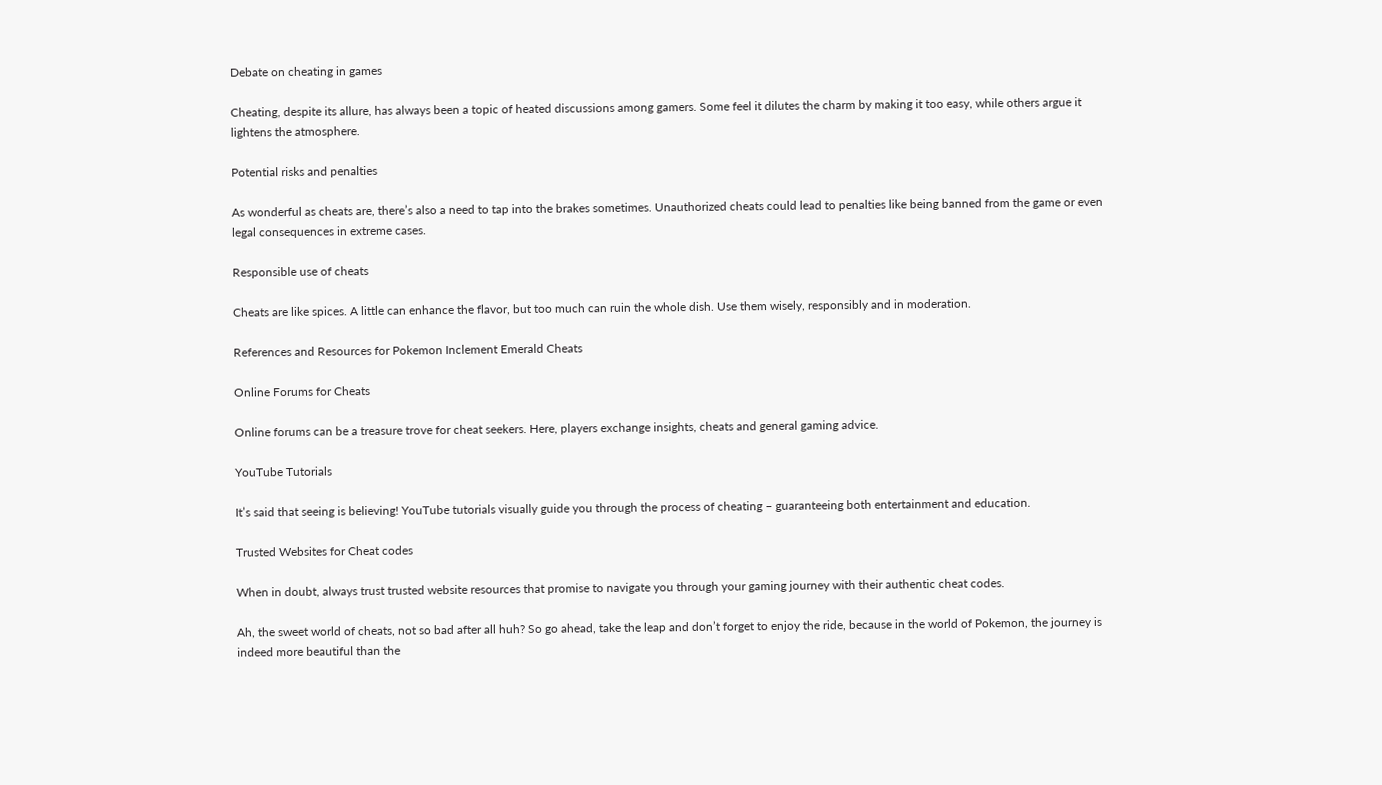Debate on cheating in games

Cheating, despite its allure, has always been a topic of heated discussions among gamers. Some feel it dilutes the charm by making it too easy, while others argue it lightens the atmosphere.

Potential risks and penalties

As wonderful as cheats are, there’s also a need to tap into the brakes sometimes. Unauthorized cheats could lead to penalties like being banned from the game or even legal consequences in extreme cases.

Responsible use of cheats

Cheats are like spices. A little can enhance the flavor, but too much can ruin the whole dish. Use them wisely, responsibly and in moderation.

References and Resources for Pokemon Inclement Emerald Cheats

Online Forums for Cheats

Online forums can be a treasure trove for cheat seekers. Here, players exchange insights, cheats and general gaming advice.

YouTube Tutorials

It’s said that seeing is believing! YouTube tutorials visually guide you through the process of cheating – guaranteeing both entertainment and education.

Trusted Websites for Cheat codes

When in doubt, always trust trusted website resources that promise to navigate you through your gaming journey with their authentic cheat codes.

Ah, the sweet world of cheats, not so bad after all huh? So go ahead, take the leap and don’t forget to enjoy the ride, because in the world of Pokemon, the journey is indeed more beautiful than the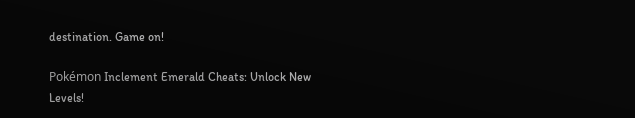destination. Game on!

Pokémon Inclement Emerald Cheats: Unlock New Levels!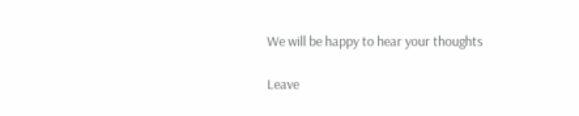We will be happy to hear your thoughts

Leave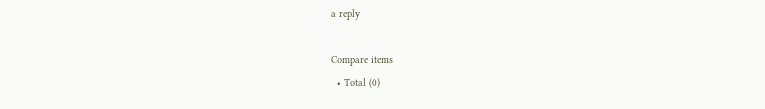a reply

Compare items
  • Total (0)